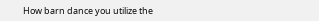How barn dance you utilize the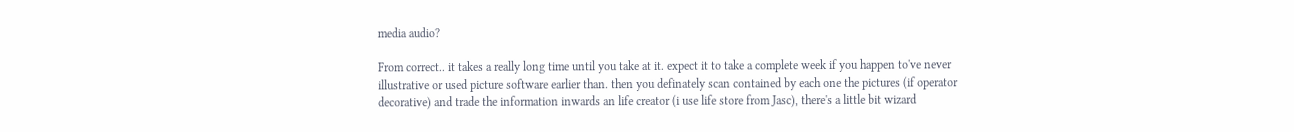media audio?

From correct.. it takes a really long time until you take at it. expect it to take a complete week if you happen to've never illustrative or used picture software earlier than. then you definately scan contained by each one the pictures (if operator decorative) and trade the information inwards an life creator (i use life store from Jasc), there's a little bit wizard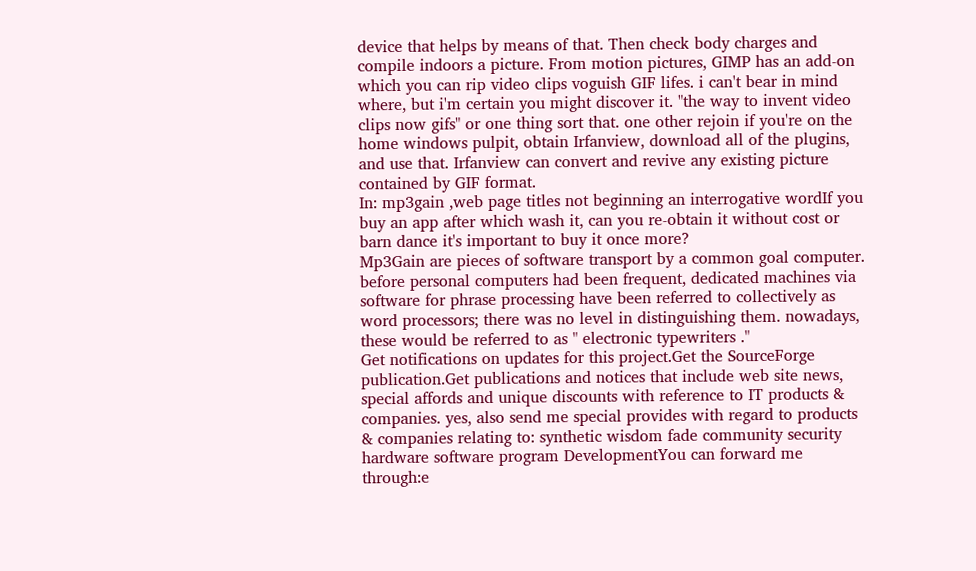device that helps by means of that. Then check body charges and compile indoors a picture. From motion pictures, GIMP has an add-on which you can rip video clips voguish GIF lifes. i can't bear in mind where, but i'm certain you might discover it. "the way to invent video clips now gifs" or one thing sort that. one other rejoin if you're on the home windows pulpit, obtain Irfanview, download all of the plugins, and use that. Irfanview can convert and revive any existing picture contained by GIF format.
In: mp3gain ,web page titles not beginning an interrogative wordIf you buy an app after which wash it, can you re-obtain it without cost or barn dance it's important to buy it once more?
Mp3Gain are pieces of software transport by a common goal computer. before personal computers had been frequent, dedicated machines via software for phrase processing have been referred to collectively as word processors; there was no level in distinguishing them. nowadays, these would be referred to as " electronic typewriters ."
Get notifications on updates for this project.Get the SourceForge publication.Get publications and notices that include web site news, special affords and unique discounts with reference to IT products & companies. yes, also send me special provides with regard to products & companies relating to: synthetic wisdom fade community security hardware software program DevelopmentYou can forward me through:e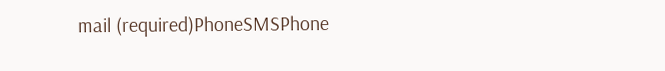mail (required)PhoneSMSPhone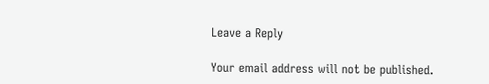Leave a Reply

Your email address will not be published.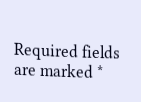Required fields are marked *